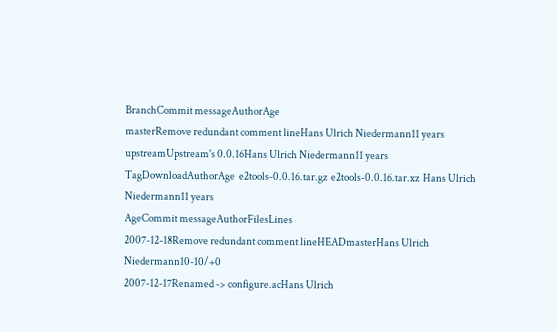BranchCommit messageAuthorAge
masterRemove redundant comment lineHans Ulrich Niedermann11 years
upstreamUpstream's 0.0.16Hans Ulrich Niedermann11 years
TagDownloadAuthorAge  e2tools-0.0.16.tar.gz  e2tools-0.0.16.tar.xz  Hans Ulrich Niedermann11 years
AgeCommit messageAuthorFilesLines
2007-12-18Remove redundant comment lineHEADmasterHans Ulrich Niedermann10-10/+0
2007-12-17Renamed -> configure.acHans Ulrich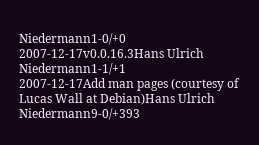Niedermann1-0/+0
2007-12-17v0.0.16.3Hans Ulrich Niedermann1-1/+1
2007-12-17Add man pages (courtesy of Lucas Wall at Debian)Hans Ulrich Niedermann9-0/+393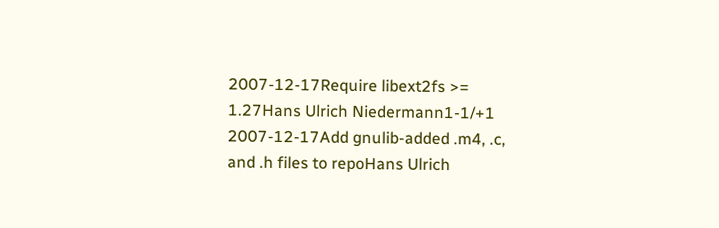2007-12-17Require libext2fs >= 1.27Hans Ulrich Niedermann1-1/+1
2007-12-17Add gnulib-added .m4, .c, and .h files to repoHans Ulrich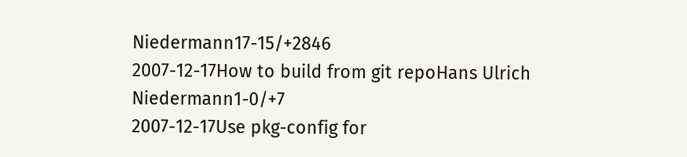Niedermann17-15/+2846
2007-12-17How to build from git repoHans Ulrich Niedermann1-0/+7
2007-12-17Use pkg-config for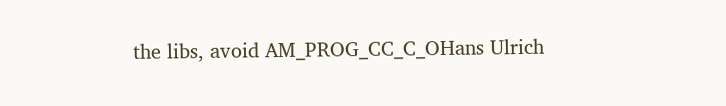the libs, avoid AM_PROG_CC_C_OHans Ulrich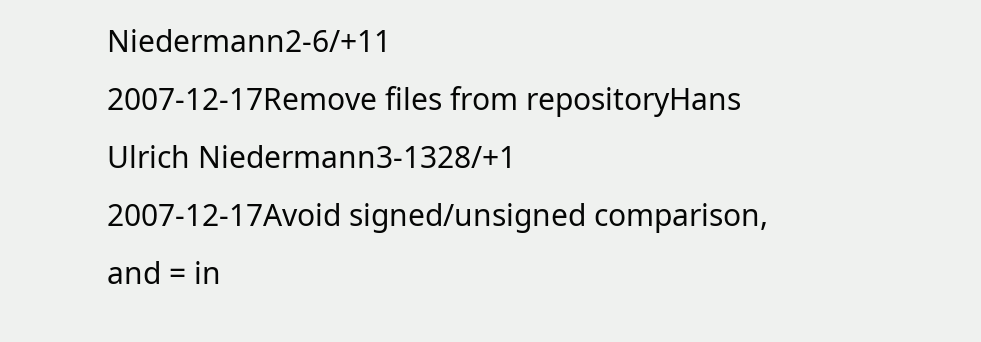Niedermann2-6/+11
2007-12-17Remove files from repositoryHans Ulrich Niedermann3-1328/+1
2007-12-17Avoid signed/unsigned comparison, and = in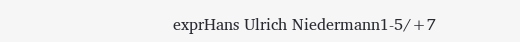exprHans Ulrich Niedermann1-5/+7